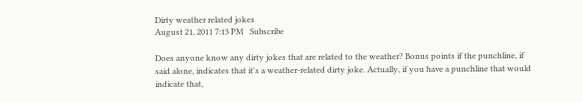Dirty weather related jokes
August 21, 2011 7:13 PM   Subscribe

Does anyone know any dirty jokes that are related to the weather? Bonus points if the punchline, if said alone, indicates that it's a weather-related dirty joke. Actually, if you have a punchline that would indicate that,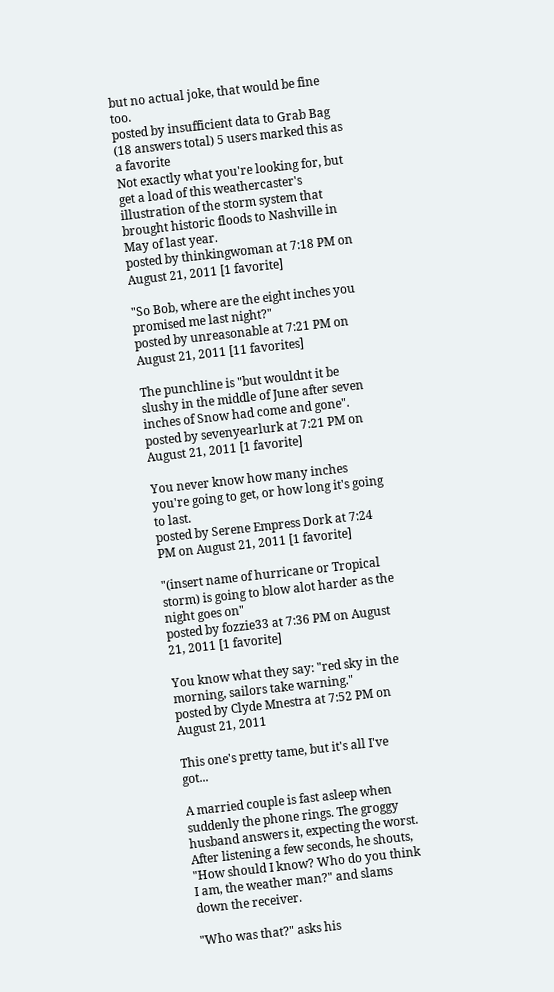but no actual joke, that would be fine too.
posted by insufficient data to Grab Bag (18 answers total) 5 users marked this as a favorite
Not exactly what you're looking for, but get a load of this weathercaster's illustration of the storm system that brought historic floods to Nashville in May of last year.
posted by thinkingwoman at 7:18 PM on August 21, 2011 [1 favorite]

"So Bob, where are the eight inches you promised me last night?"
posted by unreasonable at 7:21 PM on August 21, 2011 [11 favorites]

The punchline is "but wouldnt it be slushy in the middle of June after seven inches of Snow had come and gone".
posted by sevenyearlurk at 7:21 PM on August 21, 2011 [1 favorite]

You never know how many inches you're going to get, or how long it's going to last.
posted by Serene Empress Dork at 7:24 PM on August 21, 2011 [1 favorite]

"(insert name of hurricane or Tropical storm) is going to blow alot harder as the night goes on"
posted by fozzie33 at 7:36 PM on August 21, 2011 [1 favorite]

You know what they say: "red sky in the morning, sailors take warning."
posted by Clyde Mnestra at 7:52 PM on August 21, 2011

This one's pretty tame, but it's all I've got...

A married couple is fast asleep when suddenly the phone rings. The groggy husband answers it, expecting the worst. After listening a few seconds, he shouts, "How should I know? Who do you think I am, the weather man?" and slams down the receiver.

"Who was that?" asks his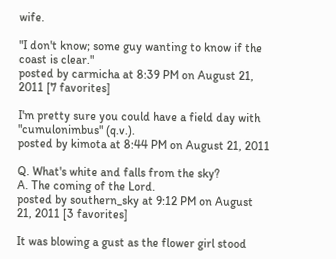wife.

"I don't know; some guy wanting to know if the coast is clear."
posted by carmicha at 8:39 PM on August 21, 2011 [7 favorites]

I'm pretty sure you could have a field day with "cumulonimbus" (q.v.).
posted by kimota at 8:44 PM on August 21, 2011

Q. What's white and falls from the sky?
A. The coming of the Lord.
posted by southern_sky at 9:12 PM on August 21, 2011 [3 favorites]

It was blowing a gust as the flower girl stood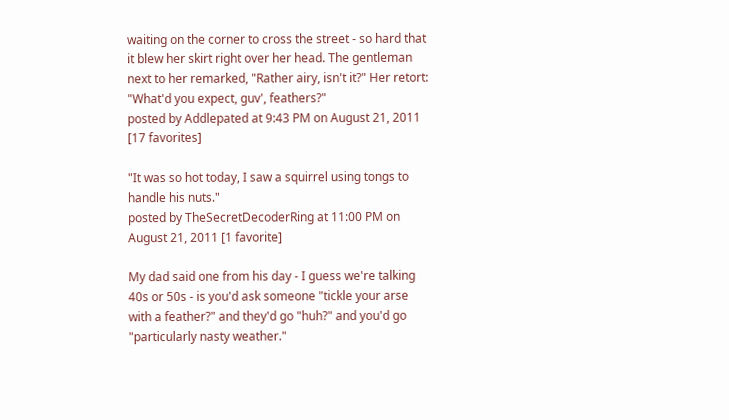waiting on the corner to cross the street - so hard that it blew her skirt right over her head. The gentleman next to her remarked, "Rather airy, isn't it?" Her retort: "What'd you expect, guv', feathers?"
posted by Addlepated at 9:43 PM on August 21, 2011 [17 favorites]

"It was so hot today, I saw a squirrel using tongs to handle his nuts."
posted by TheSecretDecoderRing at 11:00 PM on August 21, 2011 [1 favorite]

My dad said one from his day - I guess we're talking 40s or 50s - is you'd ask someone "tickle your arse with a feather?" and they'd go "huh?" and you'd go "particularly nasty weather."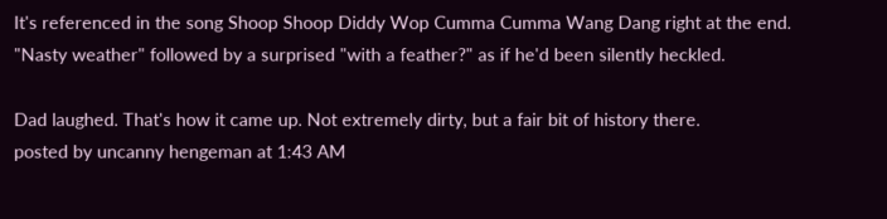It's referenced in the song Shoop Shoop Diddy Wop Cumma Cumma Wang Dang right at the end. "Nasty weather" followed by a surprised "with a feather?" as if he'd been silently heckled.

Dad laughed. That's how it came up. Not extremely dirty, but a fair bit of history there.
posted by uncanny hengeman at 1:43 AM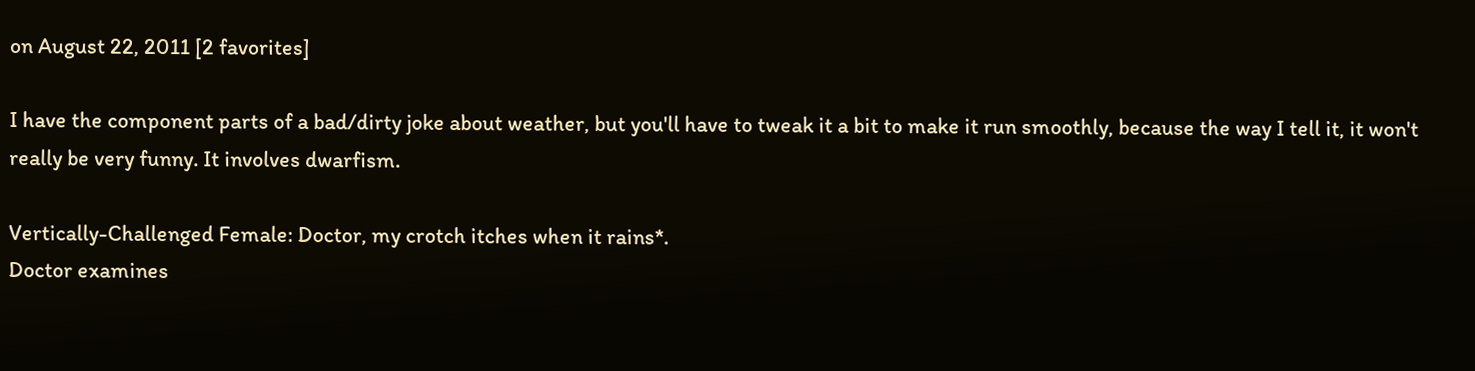on August 22, 2011 [2 favorites]

I have the component parts of a bad/dirty joke about weather, but you'll have to tweak it a bit to make it run smoothly, because the way I tell it, it won't really be very funny. It involves dwarfism.

Vertically-Challenged Female: Doctor, my crotch itches when it rains*.
Doctor examines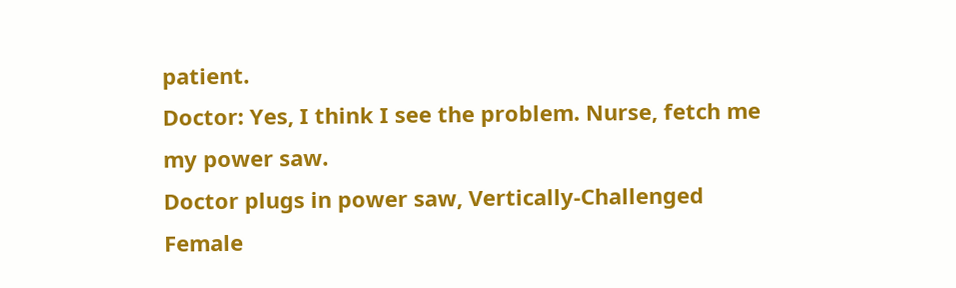patient.
Doctor: Yes, I think I see the problem. Nurse, fetch me my power saw.
Doctor plugs in power saw, Vertically-Challenged Female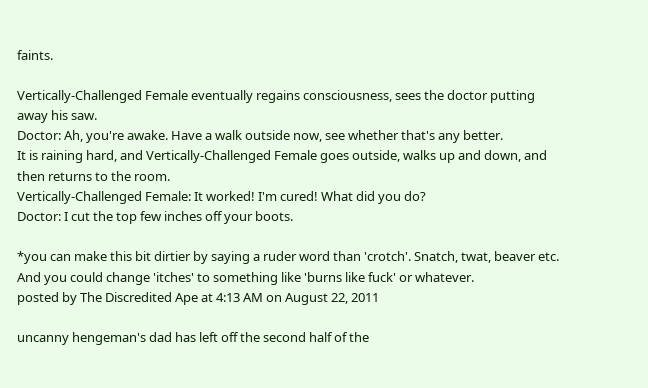faints.

Vertically-Challenged Female eventually regains consciousness, sees the doctor putting away his saw.
Doctor: Ah, you're awake. Have a walk outside now, see whether that's any better.
It is raining hard, and Vertically-Challenged Female goes outside, walks up and down, and then returns to the room.
Vertically-Challenged Female: It worked! I'm cured! What did you do?
Doctor: I cut the top few inches off your boots.

*you can make this bit dirtier by saying a ruder word than 'crotch'. Snatch, twat, beaver etc. And you could change 'itches' to something like 'burns like fuck' or whatever.
posted by The Discredited Ape at 4:13 AM on August 22, 2011

uncanny hengeman's dad has left off the second half of the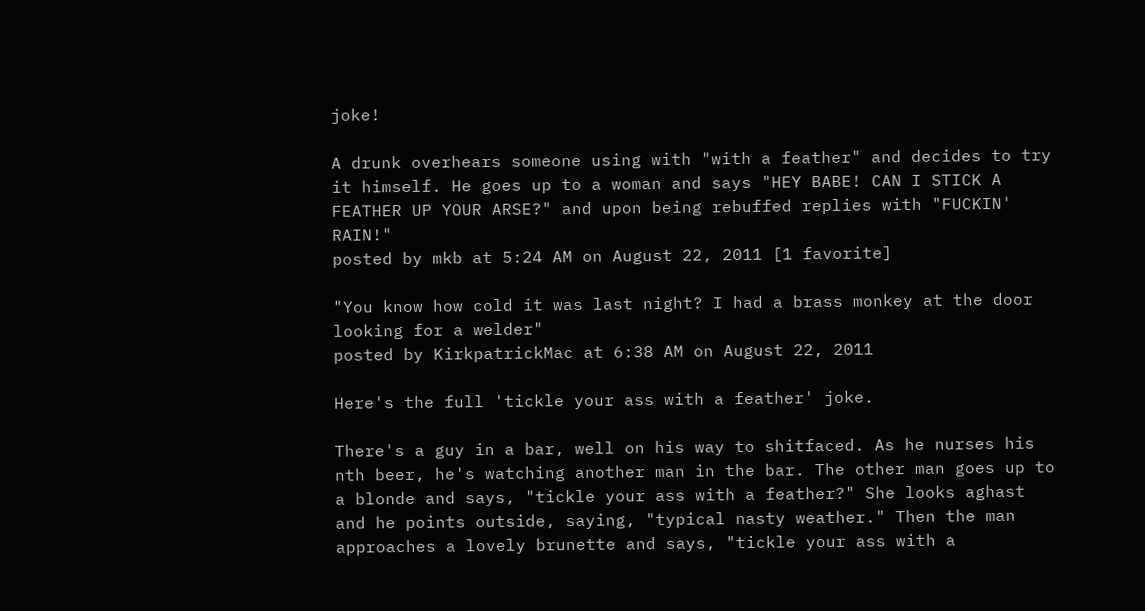joke!

A drunk overhears someone using with "with a feather" and decides to try it himself. He goes up to a woman and says "HEY BABE! CAN I STICK A FEATHER UP YOUR ARSE?" and upon being rebuffed replies with "FUCKIN' RAIN!"
posted by mkb at 5:24 AM on August 22, 2011 [1 favorite]

"You know how cold it was last night? I had a brass monkey at the door looking for a welder"
posted by KirkpatrickMac at 6:38 AM on August 22, 2011

Here's the full 'tickle your ass with a feather' joke.

There's a guy in a bar, well on his way to shitfaced. As he nurses his nth beer, he's watching another man in the bar. The other man goes up to a blonde and says, "tickle your ass with a feather?" She looks aghast and he points outside, saying, "typical nasty weather." Then the man approaches a lovely brunette and says, "tickle your ass with a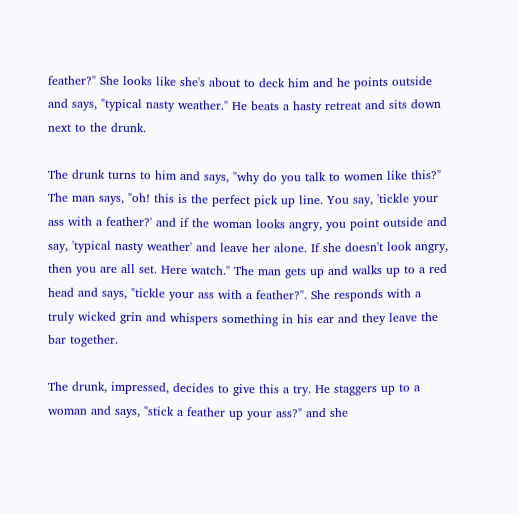feather?" She looks like she's about to deck him and he points outside and says, "typical nasty weather." He beats a hasty retreat and sits down next to the drunk.

The drunk turns to him and says, "why do you talk to women like this?" The man says, "oh! this is the perfect pick up line. You say, 'tickle your ass with a feather?' and if the woman looks angry, you point outside and say, 'typical nasty weather' and leave her alone. If she doesn't look angry, then you are all set. Here watch." The man gets up and walks up to a red head and says, "tickle your ass with a feather?". She responds with a truly wicked grin and whispers something in his ear and they leave the bar together.

The drunk, impressed, decides to give this a try. He staggers up to a woman and says, "stick a feather up your ass?" and she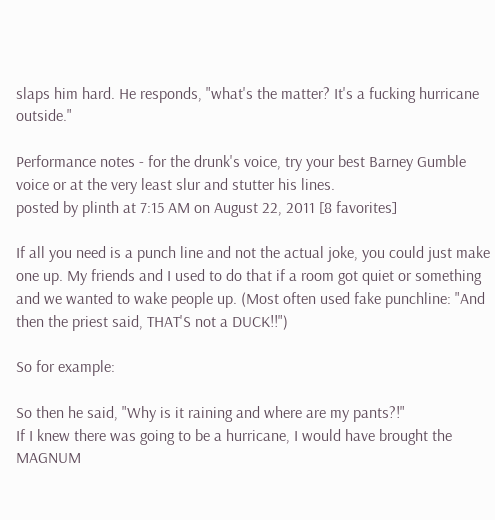slaps him hard. He responds, "what's the matter? It's a fucking hurricane outside."

Performance notes - for the drunk's voice, try your best Barney Gumble voice or at the very least slur and stutter his lines.
posted by plinth at 7:15 AM on August 22, 2011 [8 favorites]

If all you need is a punch line and not the actual joke, you could just make one up. My friends and I used to do that if a room got quiet or something and we wanted to wake people up. (Most often used fake punchline: "And then the priest said, THAT'S not a DUCK!!")

So for example:

So then he said, "Why is it raining and where are my pants?!"
If I knew there was going to be a hurricane, I would have brought the MAGNUM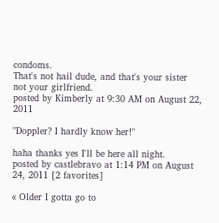condoms.
That's not hail dude, and that's your sister not your girlfriend.
posted by Kimberly at 9:30 AM on August 22, 2011

"Doppler? I hardly know her!"

haha thanks yes I'll be here all night.
posted by castlebravo at 1:14 PM on August 24, 2011 [2 favorites]

« Older I gotta go to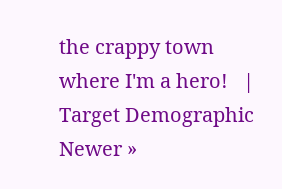the crappy town where I'm a hero!   |   Target Demographic Newer »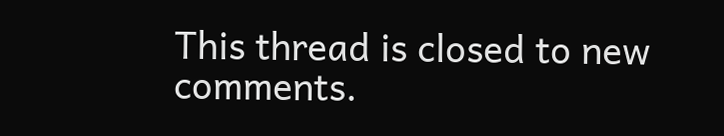This thread is closed to new comments.